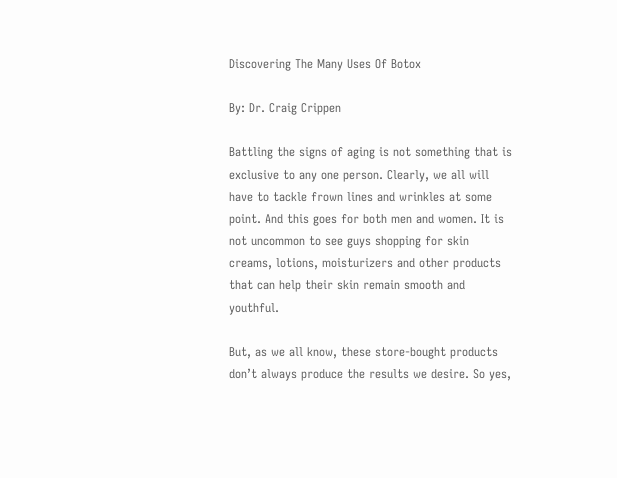Discovering The Many Uses Of Botox

By: Dr. Craig Crippen

Battling the signs of aging is not something that is exclusive to any one person. Clearly, we all will have to tackle frown lines and wrinkles at some point. And this goes for both men and women. It is not uncommon to see guys shopping for skin creams, lotions, moisturizers and other products that can help their skin remain smooth and youthful.

But, as we all know, these store-bought products don’t always produce the results we desire. So yes,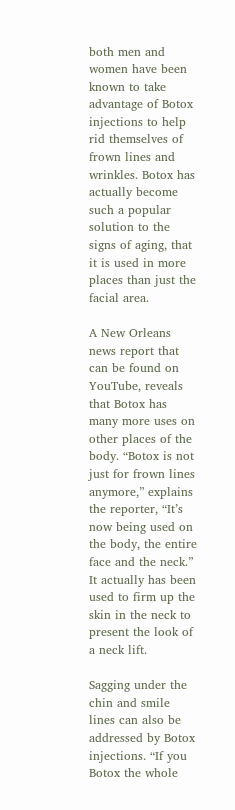both men and women have been known to take advantage of Botox injections to help rid themselves of frown lines and wrinkles. Botox has actually become such a popular solution to the signs of aging, that it is used in more places than just the facial area.

A New Orleans news report that can be found on YouTube, reveals that Botox has many more uses on other places of the body. “Botox is not just for frown lines anymore,” explains the reporter, “It’s now being used on the body, the entire face and the neck.” It actually has been used to firm up the skin in the neck to present the look of a neck lift.

Sagging under the chin and smile lines can also be addressed by Botox injections. “If you Botox the whole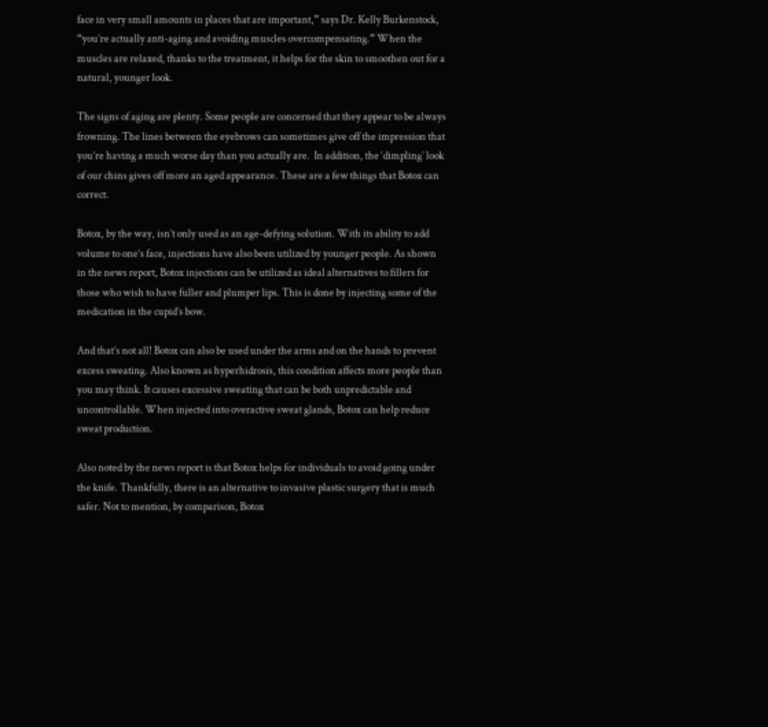face in very small amounts in places that are important,” says Dr. Kelly Burkenstock, “you’re actually anti-aging and avoiding muscles overcompensating.” When the muscles are relaxed, thanks to the treatment, it helps for the skin to smoothen out for a natural, younger look.

The signs of aging are plenty. Some people are concerned that they appear to be always frowning. The lines between the eyebrows can sometimes give off the impression that you’re having a much worse day than you actually are.  In addition, the ‘dimpling’ look of our chins gives off more an aged appearance. These are a few things that Botox can correct.

Botox, by the way, isn’t only used as an age-defying solution. With its ability to add volume to one’s face, injections have also been utilized by younger people. As shown in the news report, Botox injections can be utilized as ideal alternatives to fillers for those who wish to have fuller and plumper lips. This is done by injecting some of the medication in the cupid’s bow.

And that’s not all! Botox can also be used under the arms and on the hands to prevent excess sweating. Also known as hyperhidrosis, this condition affects more people than you may think. It causes excessive sweating that can be both unpredictable and uncontrollable. When injected into overactive sweat glands, Botox can help reduce sweat production.

Also noted by the news report is that Botox helps for individuals to avoid going under the knife. Thankfully, there is an alternative to invasive plastic surgery that is much safer. Not to mention, by comparison, Botox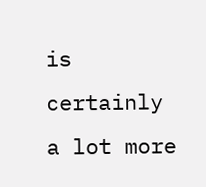is certainly a lot more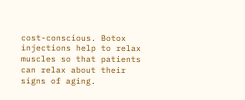cost-conscious. Botox injections help to relax muscles so that patients can relax about their signs of aging.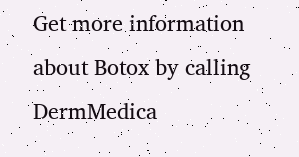Get more information about Botox by calling DermMedica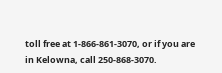toll free at 1-866-861-3070, or if you are in Kelowna, call 250-868-3070.